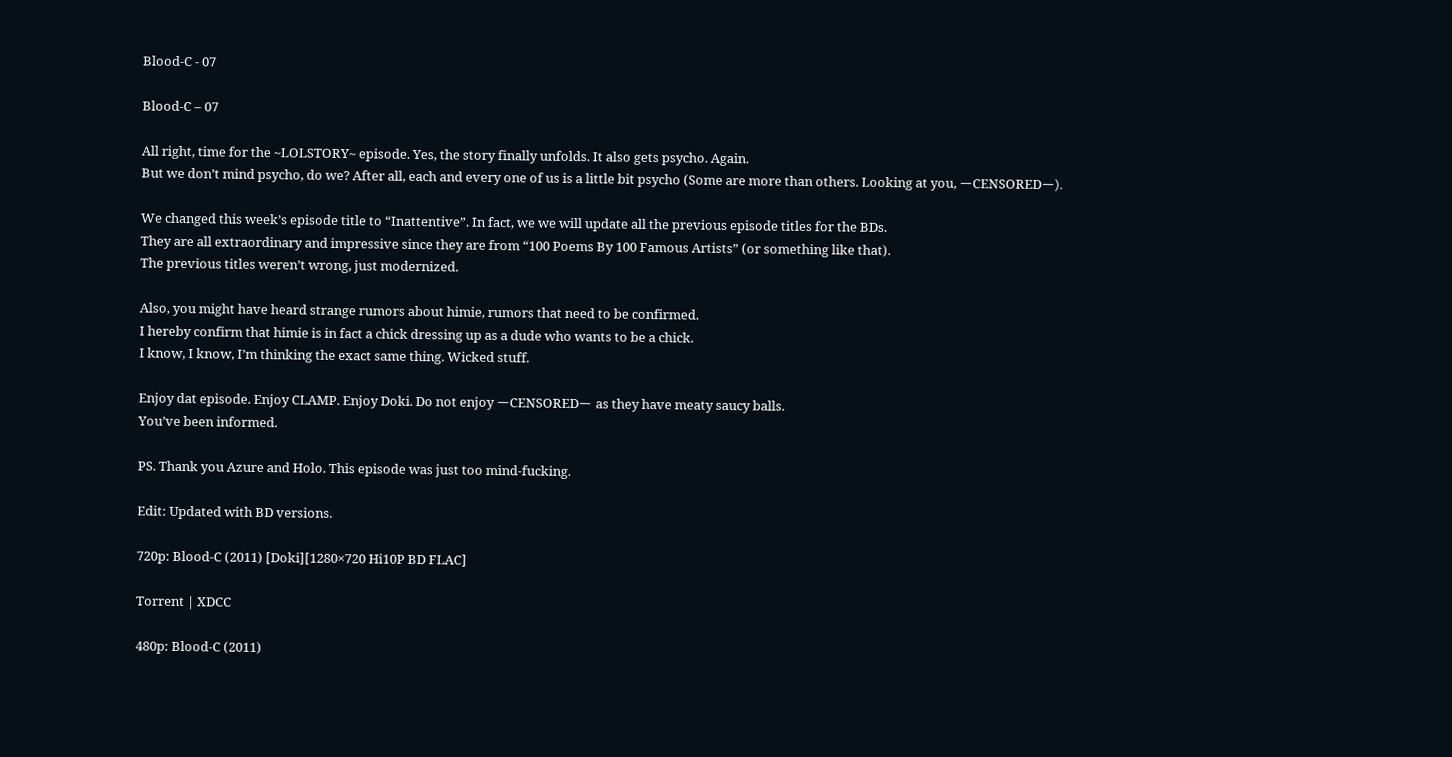Blood-C - 07

Blood-C – 07

All right, time for the ~LOLSTORY~ episode. Yes, the story finally unfolds. It also gets psycho. Again.
But we don’t mind psycho, do we? After all, each and every one of us is a little bit psycho (Some are more than others. Looking at you, ーCENSOREDー).

We changed this week’s episode title to “Inattentive”. In fact, we we will update all the previous episode titles for the BDs.
They are all extraordinary and impressive since they are from “100 Poems By 100 Famous Artists” (or something like that).
The previous titles weren’t wrong, just modernized.

Also, you might have heard strange rumors about himie, rumors that need to be confirmed.
I hereby confirm that himie is in fact a chick dressing up as a dude who wants to be a chick.
I know, I know, I’m thinking the exact same thing. Wicked stuff.

Enjoy dat episode. Enjoy CLAMP. Enjoy Doki. Do not enjoy ーCENSOREDー as they have meaty saucy balls.
You’ve been informed.

PS. Thank you Azure and Holo. This episode was just too mind-fucking.

Edit: Updated with BD versions.

720p: Blood-C (2011) [Doki][1280×720 Hi10P BD FLAC]

Torrent | XDCC

480p: Blood-C (2011)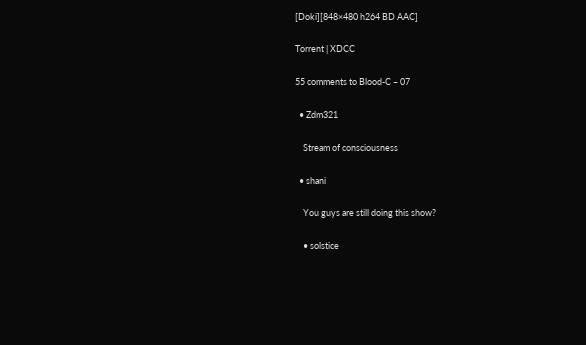[Doki][848×480 h264 BD AAC]

Torrent | XDCC

55 comments to Blood-C – 07

  • Zdm321

    Stream of consciousness

  • shani

    You guys are still doing this show?

    • solstice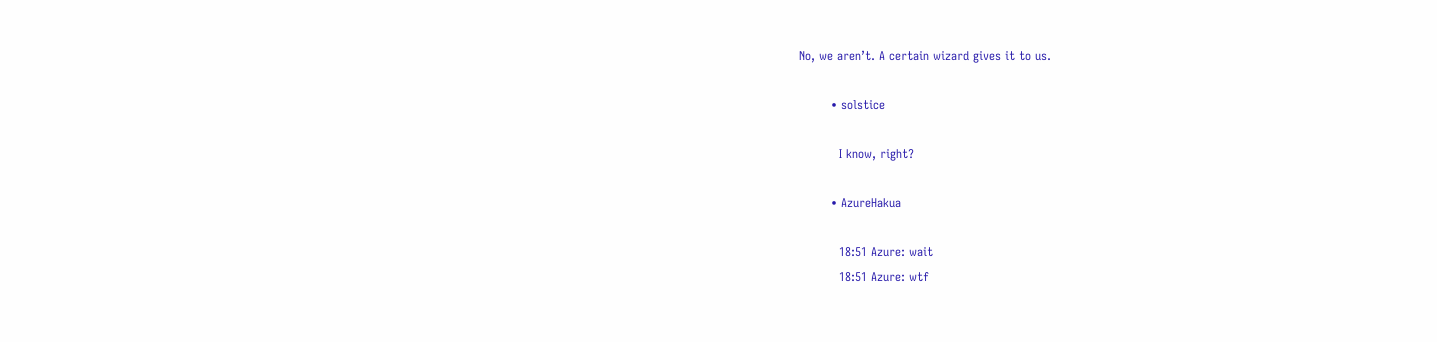No, we aren’t. A certain wizard gives it to us.

        • solstice

          I know, right?

        • AzureHakua

          18:51 Azure: wait
          18:51 Azure: wtf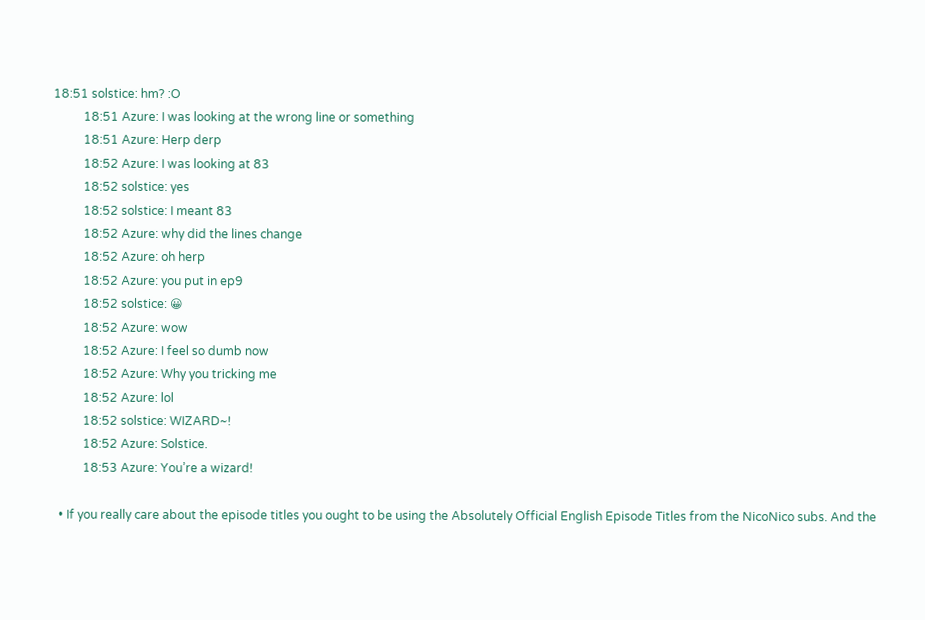18:51 solstice: hm? :O
          18:51 Azure: I was looking at the wrong line or something
          18:51 Azure: Herp derp
          18:52 Azure: I was looking at 83
          18:52 solstice: yes
          18:52 solstice: I meant 83
          18:52 Azure: why did the lines change
          18:52 Azure: oh herp
          18:52 Azure: you put in ep9
          18:52 solstice: 😀
          18:52 Azure: wow
          18:52 Azure: I feel so dumb now
          18:52 Azure: Why you tricking me
          18:52 Azure: lol
          18:52 solstice: WIZARD~!
          18:52 Azure: Solstice.
          18:53 Azure: You’re a wizard!

  • If you really care about the episode titles you ought to be using the Absolutely Official English Episode Titles from the NicoNico subs. And the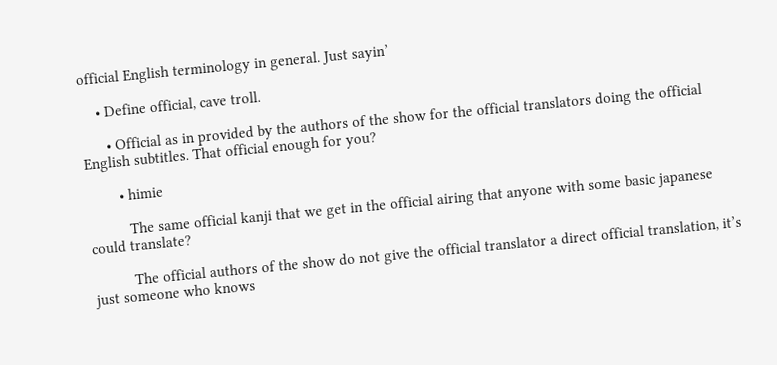official English terminology in general. Just sayin’

    • Define official, cave troll.

      • Official as in provided by the authors of the show for the official translators doing the official English subtitles. That official enough for you?

        • himie

          The same official kanji that we get in the official airing that anyone with some basic japanese could translate?

          The official authors of the show do not give the official translator a direct official translation, it’s just someone who knows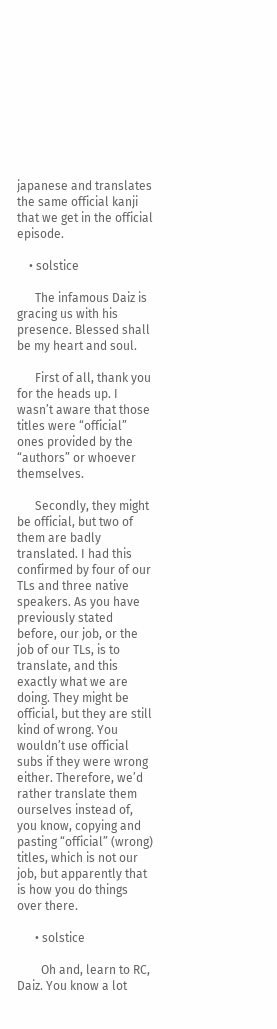japanese and translates the same official kanji that we get in the official episode.

    • solstice

      The infamous Daiz is gracing us with his presence. Blessed shall be my heart and soul.

      First of all, thank you for the heads up. I wasn’t aware that those titles were “official” ones provided by the “authors” or whoever themselves.

      Secondly, they might be official, but two of them are badly translated. I had this confirmed by four of our TLs and three native speakers. As you have previously stated before, our job, or the job of our TLs, is to translate, and this exactly what we are doing. They might be official, but they are still kind of wrong. You wouldn’t use official subs if they were wrong either. Therefore, we’d rather translate them ourselves instead of, you know, copying and pasting “official” (wrong) titles, which is not our job, but apparently that is how you do things over there.

      • solstice

        Oh and, learn to RC, Daiz. You know a lot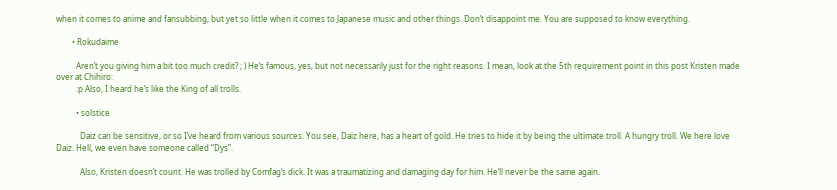when it comes to anime and fansubbing, but yet so little when it comes to Japanese music and other things. Don’t disappoint me. You are supposed to know everything.

        • Rokudaime

          Aren’t you giving him a bit too much credit? ; ) He’s famous, yes, but not necessarily just for the right reasons. I mean, look at the 5th requirement point in this post Kristen made over at Chihiro:
          :p Also, I heard he’s like the King of all trolls.

          • solstice

            Daiz can be sensitive, or so I’ve heard from various sources. You see, Daiz here, has a heart of gold. He tries to hide it by being the ultimate troll. A hungry troll. We here love Daiz. Hell, we even have someone called “Dys”.

            Also, Kristen doesn’t count. He was trolled by Comfag’s dick. It was a traumatizing and damaging day for him. He’ll never be the same again.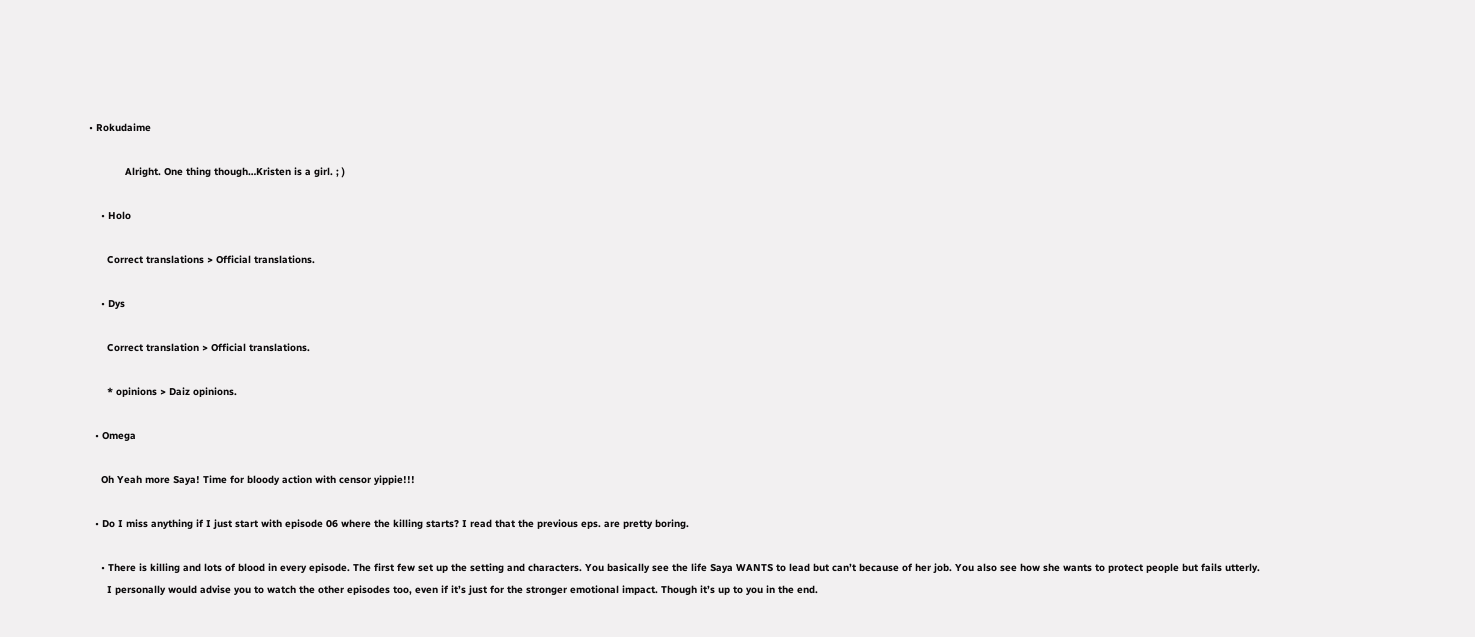• Rokudaime

            Alright. One thing though…Kristen is a girl. ; )

    • Holo

      Correct translations > Official translations.

    • Dys

      Correct translation > Official translations.

      * opinions > Daiz opinions.

  • Omega

    Oh Yeah more Saya! Time for bloody action with censor yippie!!!

  • Do I miss anything if I just start with episode 06 where the killing starts? I read that the previous eps. are pretty boring.

    • There is killing and lots of blood in every episode. The first few set up the setting and characters. You basically see the life Saya WANTS to lead but can’t because of her job. You also see how she wants to protect people but fails utterly.
      I personally would advise you to watch the other episodes too, even if it’s just for the stronger emotional impact. Though it’s up to you in the end.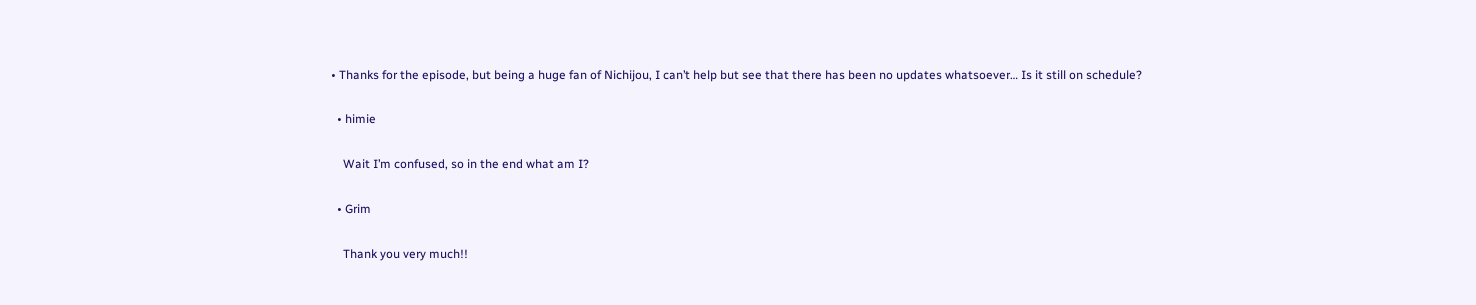• Thanks for the episode, but being a huge fan of Nichijou, I can’t help but see that there has been no updates whatsoever… Is it still on schedule?

  • himie

    Wait I’m confused, so in the end what am I?

  • Grim

    Thank you very much!!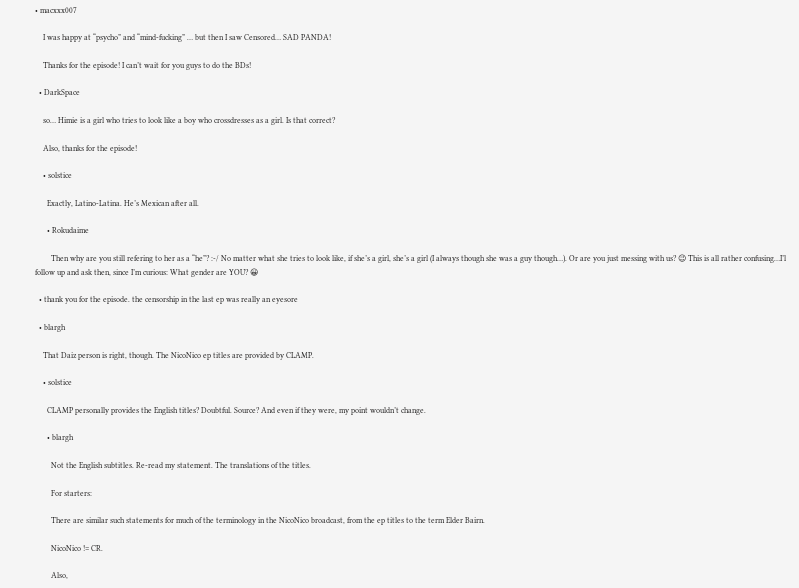• macxxx007

    I was happy at “psycho” and “mind-fucking” … but then I saw Censored… SAD PANDA!

    Thanks for the episode! I can’t wait for you guys to do the BDs!

  • DarkSpace

    so… Himie is a girl who tries to look like a boy who crossdresses as a girl. Is that correct?

    Also, thanks for the episode!

    • solstice

      Exactly, Latino-Latina. He’s Mexican after all.

      • Rokudaime

        Then why are you still refering to her as a “he”? :-/ No matter what she tries to look like, if she’s a girl, she’s a girl (I always though she was a guy though…). Or are you just messing with us? 😉 This is all rather confusing…I’l follow up and ask then, since I’m curious: What gender are YOU? 😀

  • thank you for the episode. the censorship in the last ep was really an eyesore

  • blargh

    That Daiz person is right, though. The NicoNico ep titles are provided by CLAMP.

    • solstice

      CLAMP personally provides the English titles? Doubtful. Source? And even if they were, my point wouldn’t change.

      • blargh

        Not the English subtitles. Re-read my statement. The translations of the titles.

        For starters:

        There are similar such statements for much of the terminology in the NicoNico broadcast, from the ep titles to the term Elder Bairn.

        NicoNico != CR.

        Also,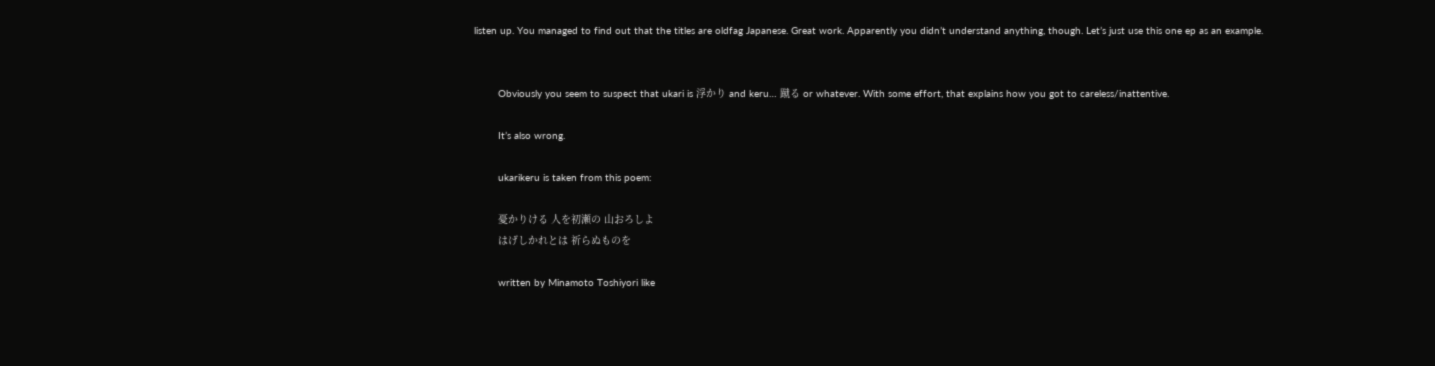listen up. You managed to find out that the titles are oldfag Japanese. Great work. Apparently you didn’t understand anything, though. Let’s just use this one ep as an example.


        Obviously you seem to suspect that ukari is 浮かり and keru… 蹴る or whatever. With some effort, that explains how you got to careless/inattentive.

        It’s also wrong.

        ukarikeru is taken from this poem:

        憂かりける 人を初瀬の 山おろしよ
        はげしかれとは 祈らぬものを

        written by Minamoto Toshiyori like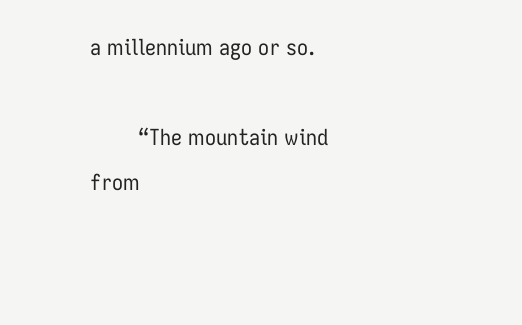a millennium ago or so.

        “The mountain wind from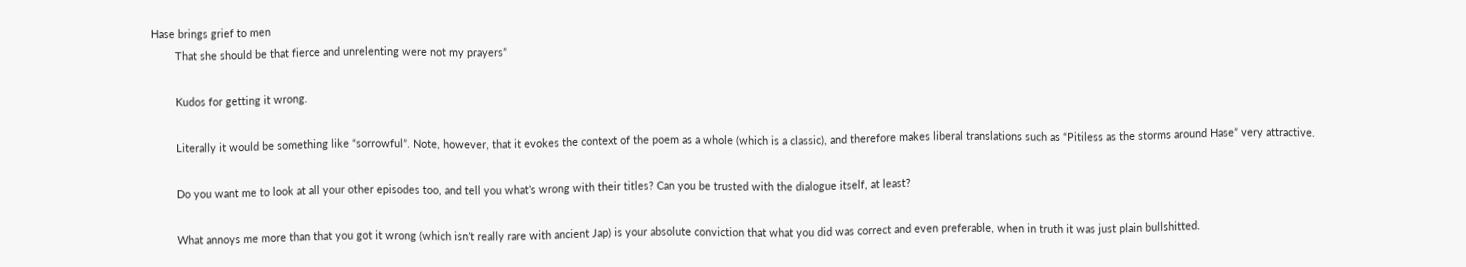Hase brings grief to men
        That she should be that fierce and unrelenting were not my prayers”

        Kudos for getting it wrong.

        Literally it would be something like “sorrowful”. Note, however, that it evokes the context of the poem as a whole (which is a classic), and therefore makes liberal translations such as “Pitiless as the storms around Hase” very attractive.

        Do you want me to look at all your other episodes too, and tell you what’s wrong with their titles? Can you be trusted with the dialogue itself, at least?

        What annoys me more than that you got it wrong (which isn’t really rare with ancient Jap) is your absolute conviction that what you did was correct and even preferable, when in truth it was just plain bullshitted.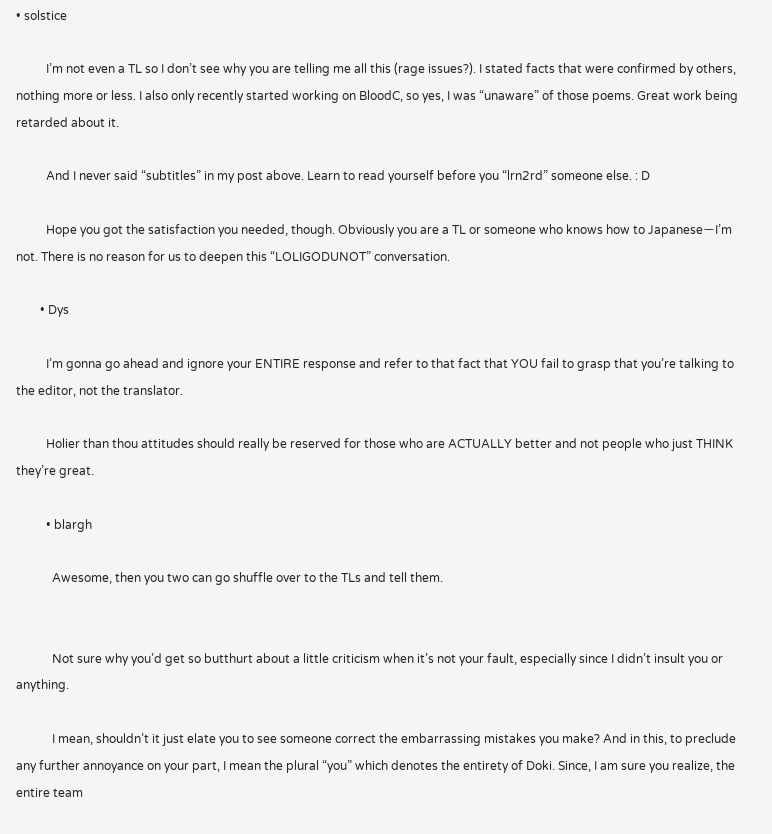• solstice

          I’m not even a TL so I don’t see why you are telling me all this (rage issues?). I stated facts that were confirmed by others, nothing more or less. I also only recently started working on BloodC, so yes, I was “unaware” of those poems. Great work being retarded about it.

          And I never said “subtitles” in my post above. Learn to read yourself before you “lrn2rd” someone else. : D

          Hope you got the satisfaction you needed, though. Obviously you are a TL or someone who knows how to JapaneseーI’m not. There is no reason for us to deepen this “LOLIGODUNOT” conversation.

        • Dys

          I’m gonna go ahead and ignore your ENTIRE response and refer to that fact that YOU fail to grasp that you’re talking to the editor, not the translator.

          Holier than thou attitudes should really be reserved for those who are ACTUALLY better and not people who just THINK they’re great.

          • blargh

            Awesome, then you two can go shuffle over to the TLs and tell them.


            Not sure why you’d get so butthurt about a little criticism when it’s not your fault, especially since I didn’t insult you or anything.

            I mean, shouldn’t it just elate you to see someone correct the embarrassing mistakes you make? And in this, to preclude any further annoyance on your part, I mean the plural “you” which denotes the entirety of Doki. Since, I am sure you realize, the entire team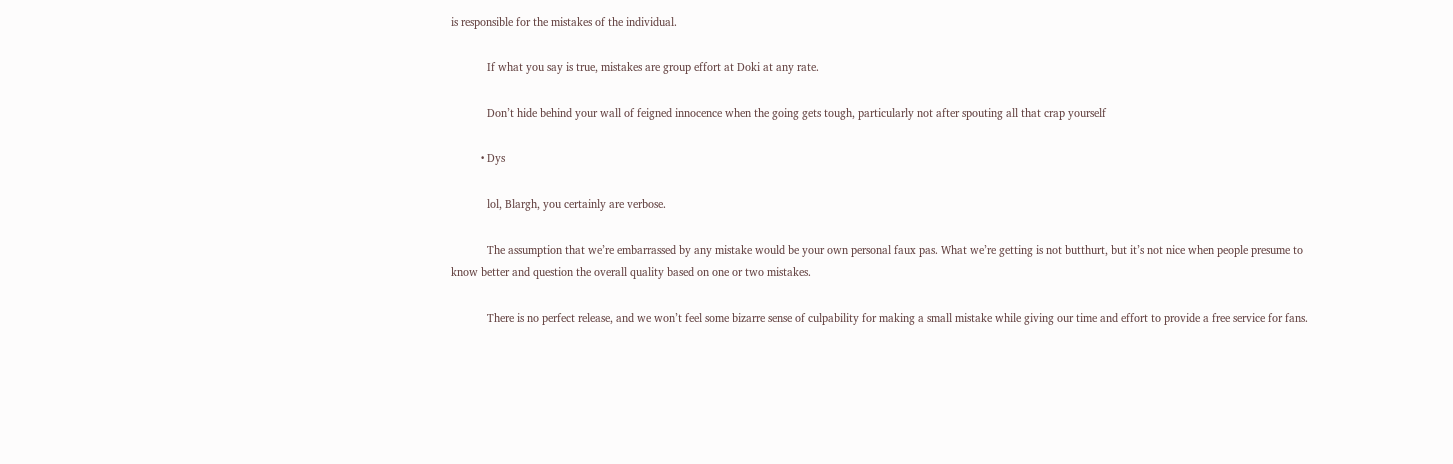is responsible for the mistakes of the individual.

            If what you say is true, mistakes are group effort at Doki at any rate.

            Don’t hide behind your wall of feigned innocence when the going gets tough, particularly not after spouting all that crap yourself

          • Dys

            lol, Blargh, you certainly are verbose.

            The assumption that we’re embarrassed by any mistake would be your own personal faux pas. What we’re getting is not butthurt, but it’s not nice when people presume to know better and question the overall quality based on one or two mistakes.

            There is no perfect release, and we won’t feel some bizarre sense of culpability for making a small mistake while giving our time and effort to provide a free service for fans.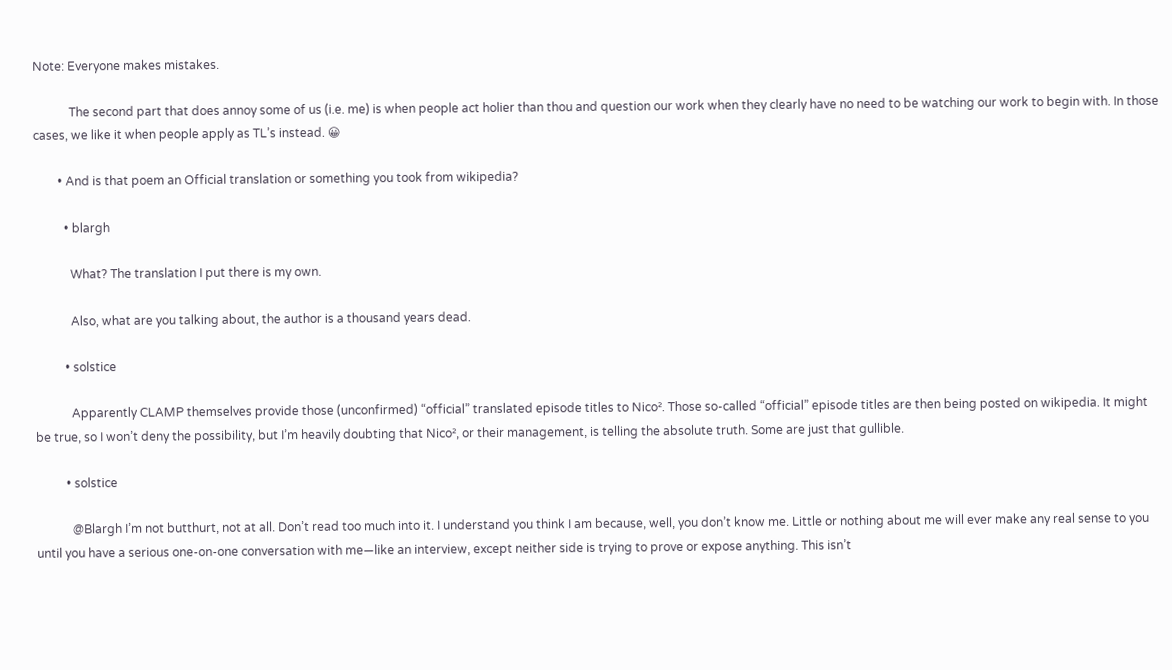Note: Everyone makes mistakes.

            The second part that does annoy some of us (i.e. me) is when people act holier than thou and question our work when they clearly have no need to be watching our work to begin with. In those cases, we like it when people apply as TL’s instead. 😀

        • And is that poem an Official translation or something you took from wikipedia?

          • blargh

            What? The translation I put there is my own.

            Also, what are you talking about, the author is a thousand years dead.

          • solstice

            Apparently CLAMP themselves provide those (unconfirmed) “official” translated episode titles to Nico². Those so-called “official” episode titles are then being posted on wikipedia. It might be true, so I won’t deny the possibility, but I’m heavily doubting that Nico², or their management, is telling the absolute truth. Some are just that gullible.

          • solstice

            @Blargh I’m not butthurt, not at all. Don’t read too much into it. I understand you think I am because, well, you don’t know me. Little or nothing about me will ever make any real sense to you until you have a serious one-on-one conversation with me—like an interview, except neither side is trying to prove or expose anything. This isn’t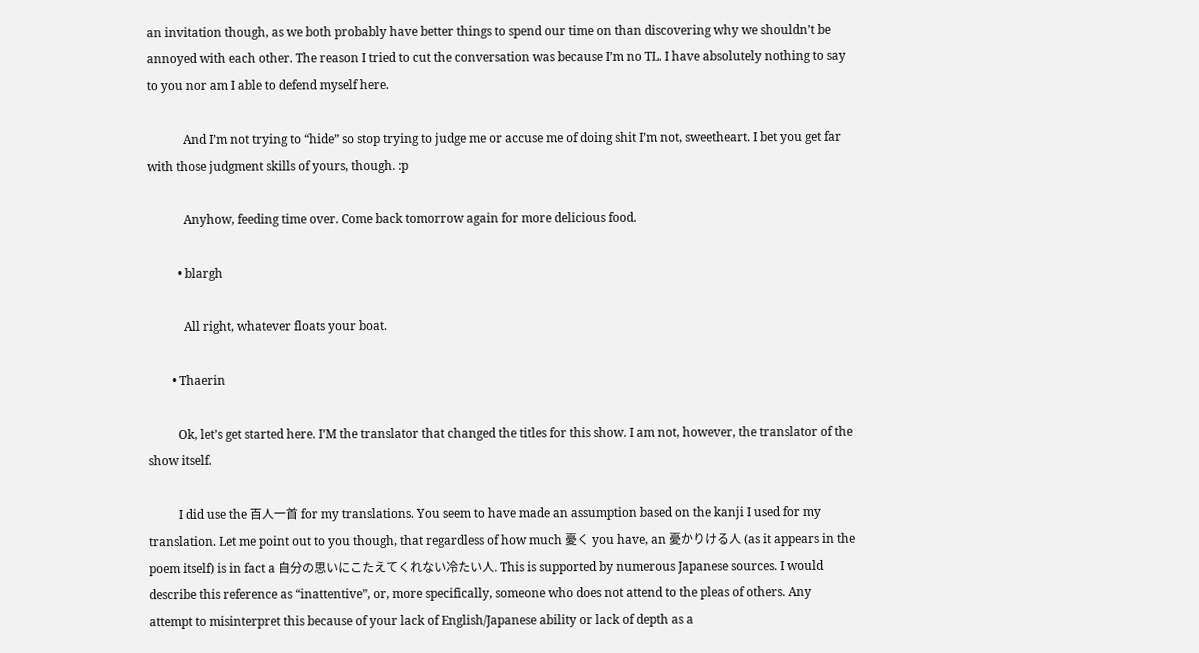an invitation though, as we both probably have better things to spend our time on than discovering why we shouldn’t be annoyed with each other. The reason I tried to cut the conversation was because I’m no TL. I have absolutely nothing to say to you nor am I able to defend myself here.

            And I’m not trying to “hide” so stop trying to judge me or accuse me of doing shit I’m not, sweetheart. I bet you get far with those judgment skills of yours, though. :p

            Anyhow, feeding time over. Come back tomorrow again for more delicious food.

          • blargh

            All right, whatever floats your boat.

        • Thaerin

          Ok, let’s get started here. I’M the translator that changed the titles for this show. I am not, however, the translator of the show itself.

          I did use the 百人一首 for my translations. You seem to have made an assumption based on the kanji I used for my translation. Let me point out to you though, that regardless of how much 憂く you have, an 憂かりける人 (as it appears in the poem itself) is in fact a 自分の思いにこたえてくれない冷たい人. This is supported by numerous Japanese sources. I would describe this reference as “inattentive”, or, more specifically, someone who does not attend to the pleas of others. Any attempt to misinterpret this because of your lack of English/Japanese ability or lack of depth as a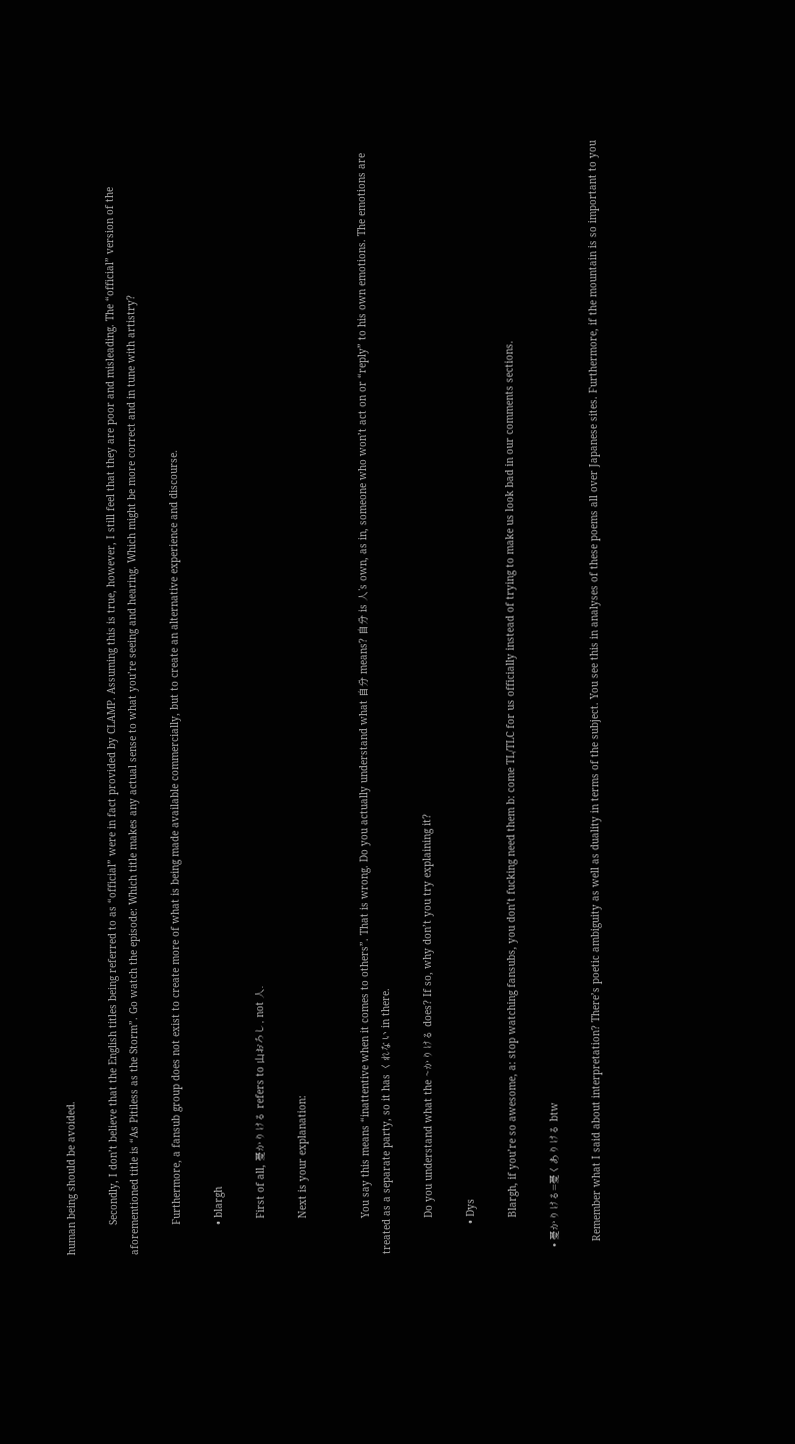human being should be avoided.

          Secondly, I don’t believe that the English titles being referred to as “official” were in fact provided by CLAMP. Assuming this is true, however, I still feel that they are poor and misleading. The “official” version of the aforementioned title is “As Pitiless as the Storm”. Go watch the episode: Which title makes any actual sense to what you’re seeing and hearing. Which might be more correct and in tune with artistry?

          Furthermore, a fansub group does not exist to create more of what is being made available commercially, but to create an alternative experience and discourse.

          • blargh

            First of all, 憂かりける refers to 山おろし, not 人.

            Next is your explanation:


            You say this means “inattentive when it comes to others”. That is wrong. Do you actually understand what 自分 means? 自分 is 人’s own, as in, someone who won’t act on or “reply” to his own emotions. The emotions are treated as a separate party, so it has くれない in there.

            Do you understand what the ~かりける does? If so, why don’t you try explaining it?

          • Dys

            Blargh, if you’re so awesome, a: stop watching fansubs, you don’t fucking need them b: come TL/TLC for us officially instead of trying to make us look bad in our comments sections.

  • 憂かりける=憂くありける btw

    Remember what I said about interpretation? There’s poetic ambiguity as well as duality in terms of the subject. You see this in analyses of these poems all over Japanese sites. Furthermore, if the mountain is so important to you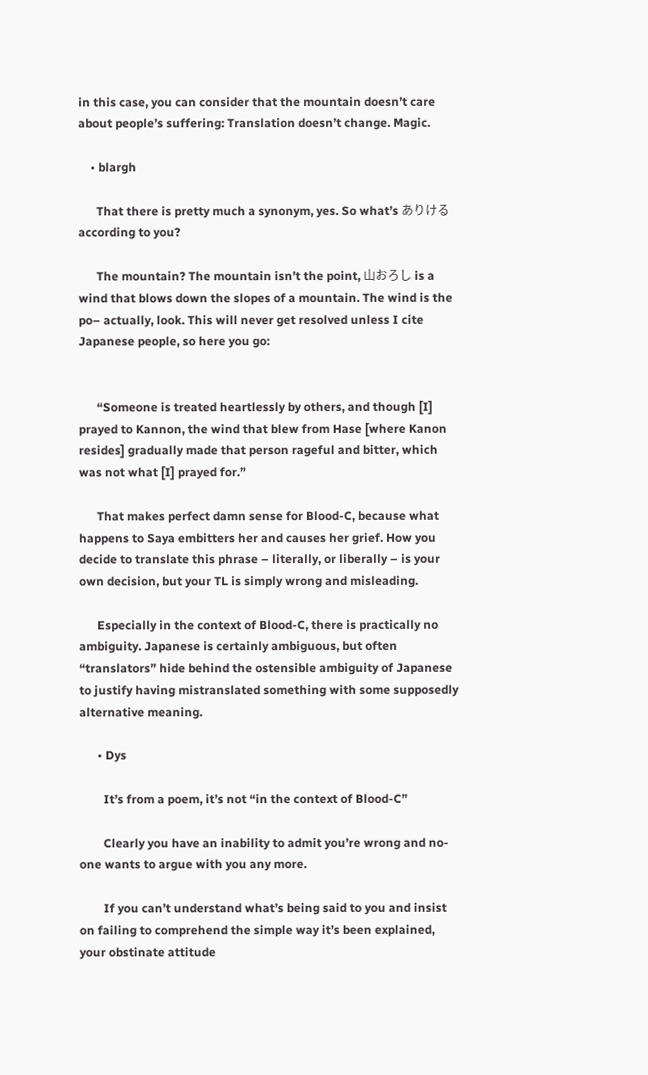in this case, you can consider that the mountain doesn’t care about people’s suffering: Translation doesn’t change. Magic.

    • blargh

      That there is pretty much a synonym, yes. So what’s ありける according to you?

      The mountain? The mountain isn’t the point, 山おろし is a wind that blows down the slopes of a mountain. The wind is the po– actually, look. This will never get resolved unless I cite Japanese people, so here you go:


      “Someone is treated heartlessly by others, and though [I] prayed to Kannon, the wind that blew from Hase [where Kanon resides] gradually made that person rageful and bitter, which was not what [I] prayed for.”

      That makes perfect damn sense for Blood-C, because what happens to Saya embitters her and causes her grief. How you decide to translate this phrase – literally, or liberally – is your own decision, but your TL is simply wrong and misleading.

      Especially in the context of Blood-C, there is practically no ambiguity. Japanese is certainly ambiguous, but often “translators” hide behind the ostensible ambiguity of Japanese to justify having mistranslated something with some supposedly alternative meaning.

      • Dys

        It’s from a poem, it’s not “in the context of Blood-C”

        Clearly you have an inability to admit you’re wrong and no-one wants to argue with you any more.

        If you can’t understand what’s being said to you and insist on failing to comprehend the simple way it’s been explained, your obstinate attitude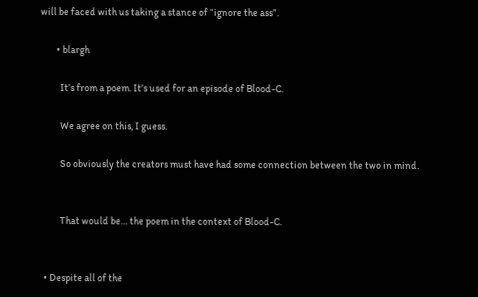will be faced with us taking a stance of “ignore the ass”.

        • blargh

          It’s from a poem. It’s used for an episode of Blood-C.

          We agree on this, I guess.

          So obviously the creators must have had some connection between the two in mind.


          That would be… the poem in the context of Blood-C.


  • Despite all of the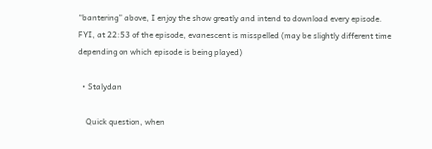“bantering” above, I enjoy the show greatly and intend to download every episode. FYI, at 22:53 of the episode, evanescent is misspelled (may be slightly different time depending on which episode is being played)

  • Stalydan

    Quick question, when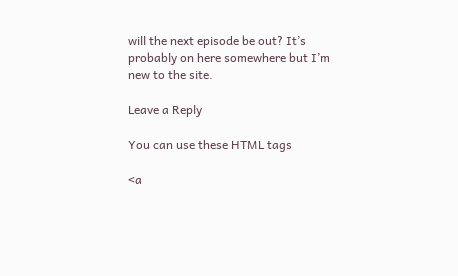will the next episode be out? It’s probably on here somewhere but I’m new to the site.

Leave a Reply

You can use these HTML tags

<a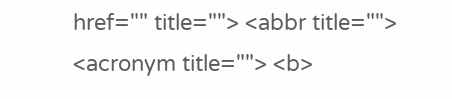href="" title=""> <abbr title=""> <acronym title=""> <b>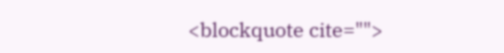<blockquote cite="">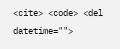<cite> <code> <del datetime="">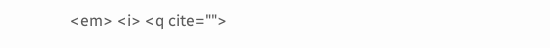<em> <i> <q cite="">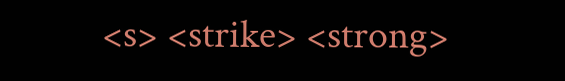<s> <strike> <strong>